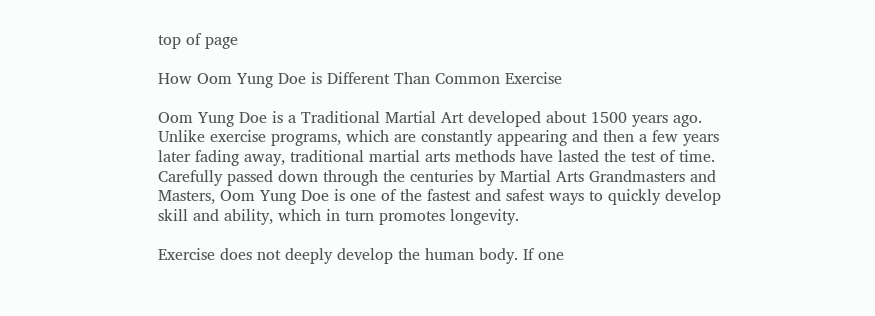top of page

How Oom Yung Doe is Different Than Common Exercise

Oom Yung Doe is a Traditional Martial Art developed about 1500 years ago. Unlike exercise programs, which are constantly appearing and then a few years later fading away, traditional martial arts methods have lasted the test of time. Carefully passed down through the centuries by Martial Arts Grandmasters and Masters, Oom Yung Doe is one of the fastest and safest ways to quickly develop skill and ability, which in turn promotes longevity.

Exercise does not deeply develop the human body. If one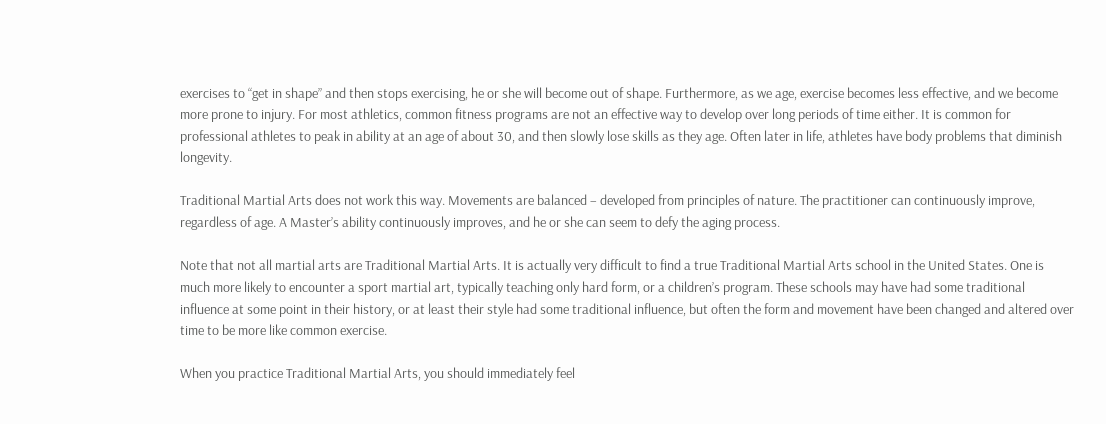exercises to “get in shape” and then stops exercising, he or she will become out of shape. Furthermore, as we age, exercise becomes less effective, and we become more prone to injury. For most athletics, common fitness programs are not an effective way to develop over long periods of time either. It is common for professional athletes to peak in ability at an age of about 30, and then slowly lose skills as they age. Often later in life, athletes have body problems that diminish longevity.

Traditional Martial Arts does not work this way. Movements are balanced – developed from principles of nature. The practitioner can continuously improve, regardless of age. A Master’s ability continuously improves, and he or she can seem to defy the aging process.

Note that not all martial arts are Traditional Martial Arts. It is actually very difficult to find a true Traditional Martial Arts school in the United States. One is much more likely to encounter a sport martial art, typically teaching only hard form, or a children’s program. These schools may have had some traditional influence at some point in their history, or at least their style had some traditional influence, but often the form and movement have been changed and altered over time to be more like common exercise.

When you practice Traditional Martial Arts, you should immediately feel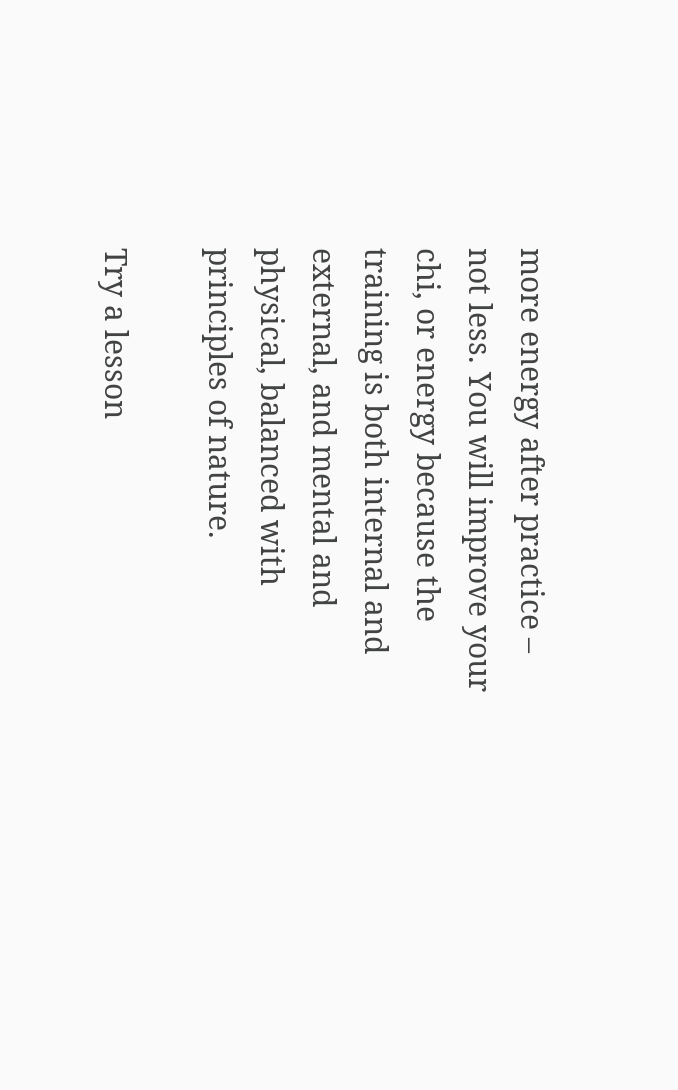more energy after practice – not less. You will improve your chi, or energy because the training is both internal and external, and mental and physical, balanced with principles of nature.

Try a lesson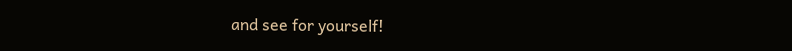and see for yourself!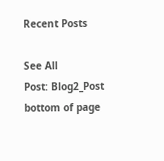Recent Posts

See All
Post: Blog2_Post
bottom of page